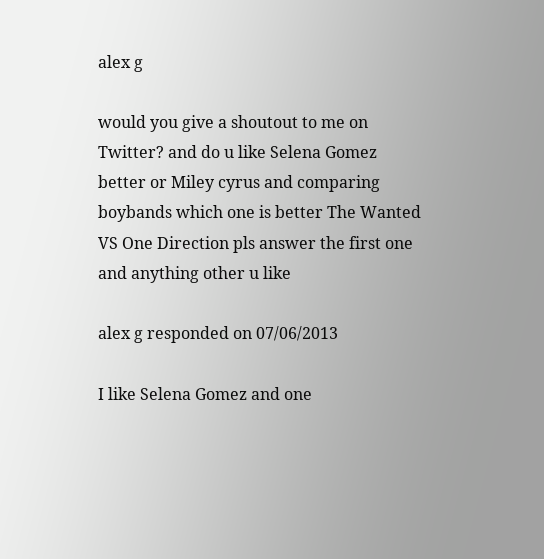alex g

would you give a shoutout to me on Twitter? and do u like Selena Gomez better or Miley cyrus and comparing boybands which one is better The Wanted VS One Direction pls answer the first one and anything other u like

alex g responded on 07/06/2013

I like Selena Gomez and one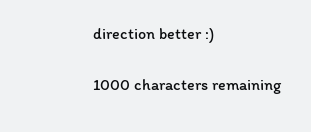direction better :)

1000 characters remaining